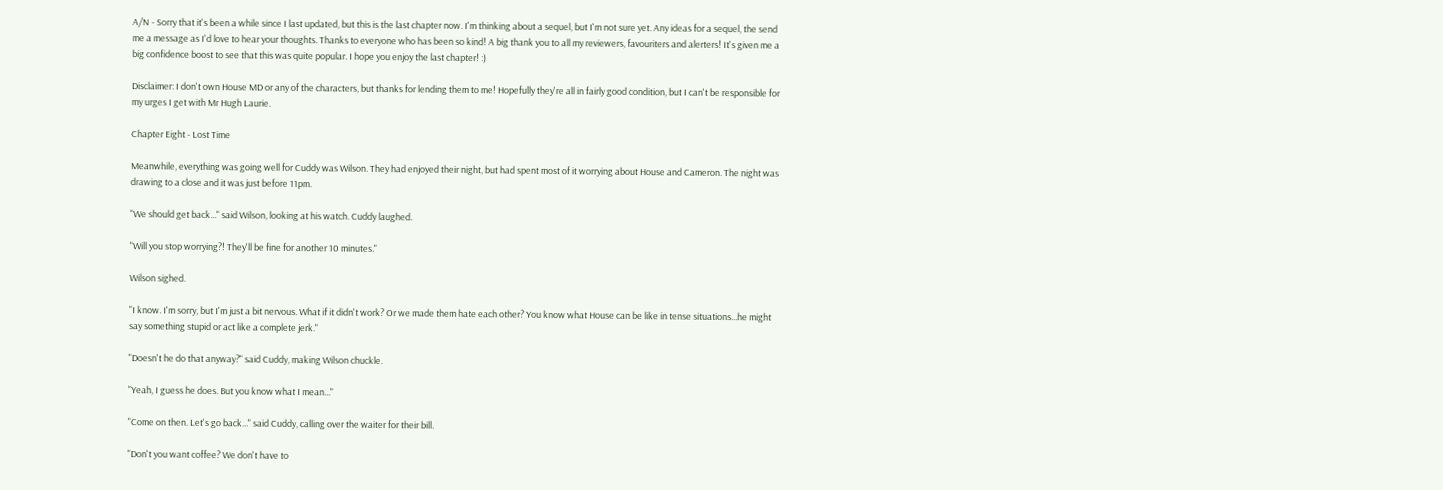A/N - Sorry that it's been a while since I last updated, but this is the last chapter now. I'm thinking about a sequel, but I'm not sure yet. Any ideas for a sequel, the send me a message as I'd love to hear your thoughts. Thanks to everyone who has been so kind! A big thank you to all my reviewers, favouriters and alerters! It's given me a big confidence boost to see that this was quite popular. I hope you enjoy the last chapter! :)

Disclaimer: I don't own House MD or any of the characters, but thanks for lending them to me! Hopefully they're all in fairly good condition, but I can't be responsible for my urges I get with Mr Hugh Laurie.

Chapter Eight - Lost Time

Meanwhile, everything was going well for Cuddy was Wilson. They had enjoyed their night, but had spent most of it worrying about House and Cameron. The night was drawing to a close and it was just before 11pm.

"We should get back..." said Wilson, looking at his watch. Cuddy laughed.

"Will you stop worrying?! They'll be fine for another 10 minutes."

Wilson sighed.

"I know. I'm sorry, but I'm just a bit nervous. What if it didn't work? Or we made them hate each other? You know what House can be like in tense situations...he might say something stupid or act like a complete jerk."

"Doesn't he do that anyway?" said Cuddy, making Wilson chuckle.

"Yeah, I guess he does. But you know what I mean..."

"Come on then. Let's go back..." said Cuddy, calling over the waiter for their bill.

"Don't you want coffee? We don't have to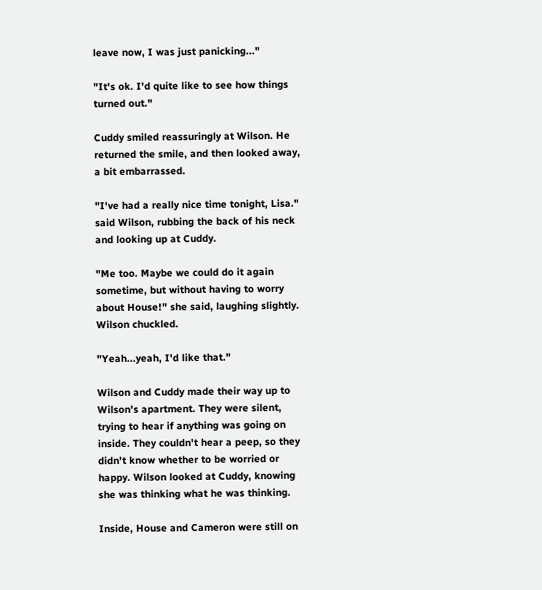leave now, I was just panicking..."

"It's ok. I'd quite like to see how things turned out."

Cuddy smiled reassuringly at Wilson. He returned the smile, and then looked away, a bit embarrassed.

"I've had a really nice time tonight, Lisa." said Wilson, rubbing the back of his neck and looking up at Cuddy.

"Me too. Maybe we could do it again sometime, but without having to worry about House!" she said, laughing slightly. Wilson chuckled.

"Yeah...yeah, I'd like that."

Wilson and Cuddy made their way up to Wilson's apartment. They were silent, trying to hear if anything was going on inside. They couldn't hear a peep, so they didn't know whether to be worried or happy. Wilson looked at Cuddy, knowing she was thinking what he was thinking.

Inside, House and Cameron were still on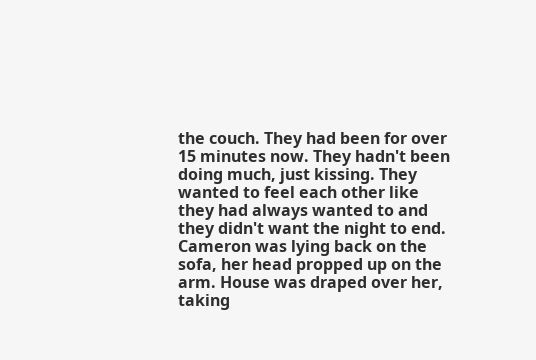the couch. They had been for over 15 minutes now. They hadn't been doing much, just kissing. They wanted to feel each other like they had always wanted to and they didn't want the night to end. Cameron was lying back on the sofa, her head propped up on the arm. House was draped over her, taking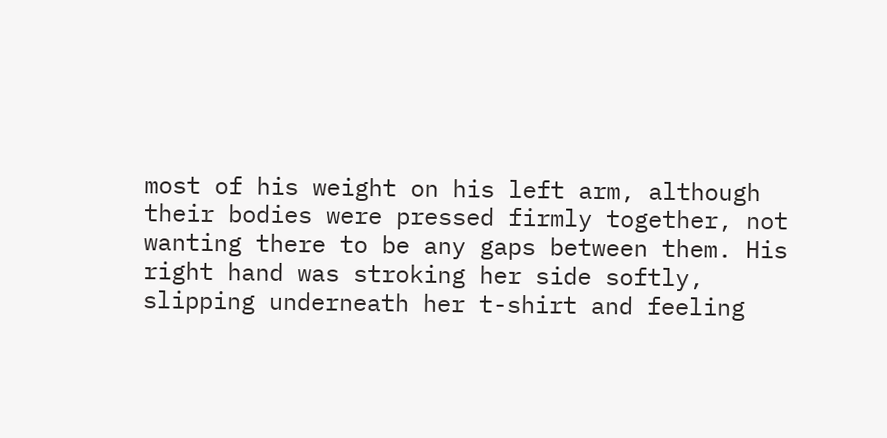most of his weight on his left arm, although their bodies were pressed firmly together, not wanting there to be any gaps between them. His right hand was stroking her side softly, slipping underneath her t-shirt and feeling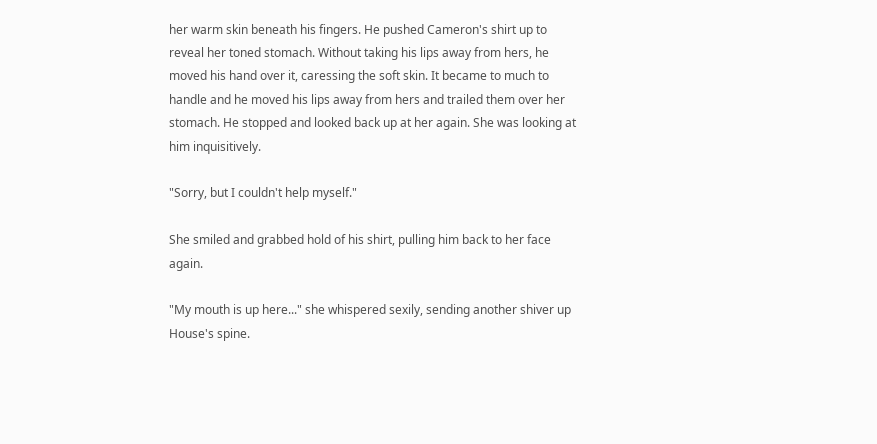her warm skin beneath his fingers. He pushed Cameron's shirt up to reveal her toned stomach. Without taking his lips away from hers, he moved his hand over it, caressing the soft skin. It became to much to handle and he moved his lips away from hers and trailed them over her stomach. He stopped and looked back up at her again. She was looking at him inquisitively.

"Sorry, but I couldn't help myself."

She smiled and grabbed hold of his shirt, pulling him back to her face again.

"My mouth is up here..." she whispered sexily, sending another shiver up House's spine.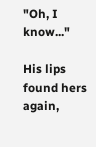"Oh, I know..."

His lips found hers again,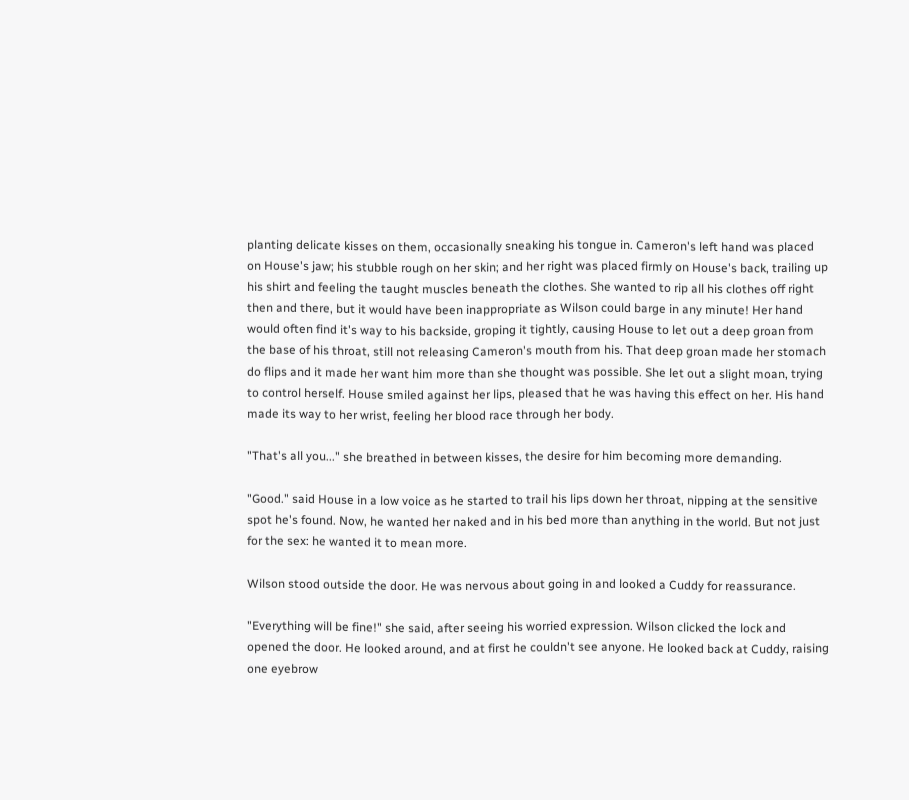planting delicate kisses on them, occasionally sneaking his tongue in. Cameron's left hand was placed on House's jaw; his stubble rough on her skin; and her right was placed firmly on House's back, trailing up his shirt and feeling the taught muscles beneath the clothes. She wanted to rip all his clothes off right then and there, but it would have been inappropriate as Wilson could barge in any minute! Her hand would often find it's way to his backside, groping it tightly, causing House to let out a deep groan from the base of his throat, still not releasing Cameron's mouth from his. That deep groan made her stomach do flips and it made her want him more than she thought was possible. She let out a slight moan, trying to control herself. House smiled against her lips, pleased that he was having this effect on her. His hand made its way to her wrist, feeling her blood race through her body.

"That's all you..." she breathed in between kisses, the desire for him becoming more demanding.

"Good." said House in a low voice as he started to trail his lips down her throat, nipping at the sensitive spot he's found. Now, he wanted her naked and in his bed more than anything in the world. But not just for the sex: he wanted it to mean more.

Wilson stood outside the door. He was nervous about going in and looked a Cuddy for reassurance.

"Everything will be fine!" she said, after seeing his worried expression. Wilson clicked the lock and opened the door. He looked around, and at first he couldn't see anyone. He looked back at Cuddy, raising one eyebrow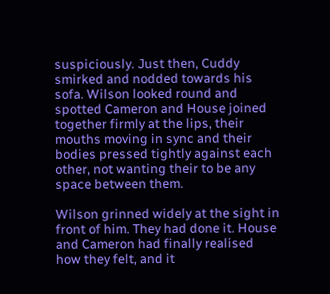suspiciously. Just then, Cuddy smirked and nodded towards his sofa. Wilson looked round and spotted Cameron and House joined together firmly at the lips, their mouths moving in sync and their bodies pressed tightly against each other, not wanting their to be any space between them.

Wilson grinned widely at the sight in front of him. They had done it. House and Cameron had finally realised how they felt, and it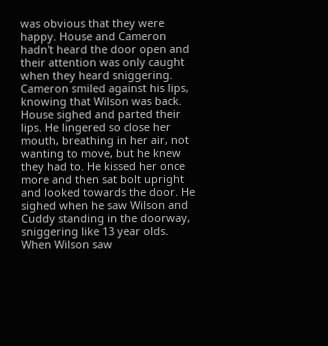was obvious that they were happy. House and Cameron hadn't heard the door open and their attention was only caught when they heard sniggering. Cameron smiled against his lips, knowing that Wilson was back. House sighed and parted their lips. He lingered so close her mouth, breathing in her air, not wanting to move, but he knew they had to. He kissed her once more and then sat bolt upright and looked towards the door. He sighed when he saw Wilson and Cuddy standing in the doorway, sniggering like 13 year olds. When Wilson saw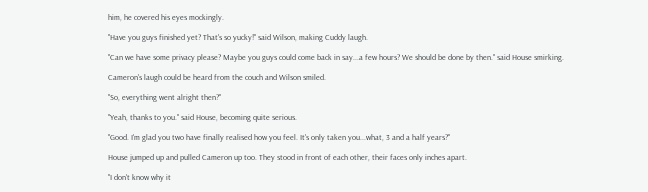him, he covered his eyes mockingly.

"Have you guys finished yet? That's so yucky!" said Wilson, making Cuddy laugh.

"Can we have some privacy please? Maybe you guys could come back in say...a few hours? We should be done by then." said House smirking.

Cameron's laugh could be heard from the couch and Wilson smiled.

"So, everything went alright then?"

"Yeah, thanks to you." said House, becoming quite serious.

"Good. I'm glad you two have finally realised how you feel. It's only taken you...what, 3 and a half years?"

House jumped up and pulled Cameron up too. They stood in front of each other, their faces only inches apart.

"I don't know why it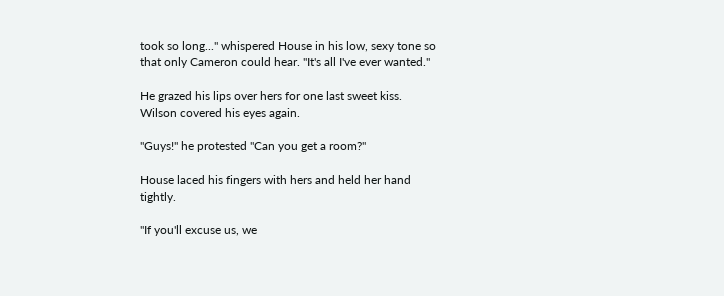took so long..." whispered House in his low, sexy tone so that only Cameron could hear. "It's all I've ever wanted."

He grazed his lips over hers for one last sweet kiss. Wilson covered his eyes again.

"Guys!" he protested "Can you get a room?"

House laced his fingers with hers and held her hand tightly.

"If you'll excuse us, we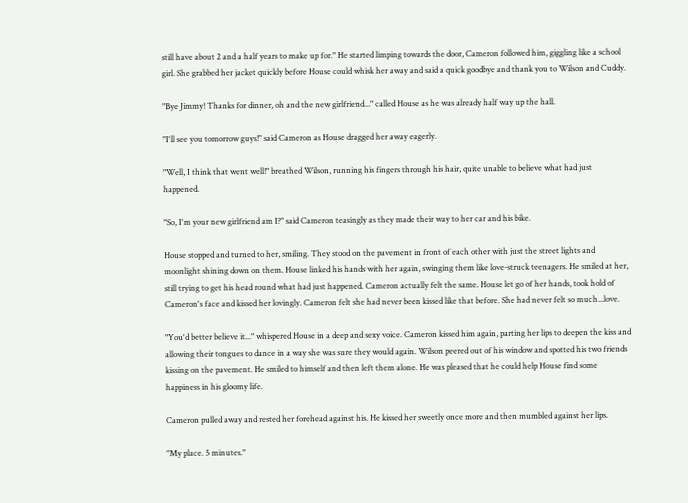still have about 2 and a half years to make up for." He started limping towards the door, Cameron followed him, giggling like a school girl. She grabbed her jacket quickly before House could whisk her away and said a quick goodbye and thank you to Wilson and Cuddy.

"Bye Jimmy! Thanks for dinner, oh and the new girlfriend..." called House as he was already half way up the hall.

"I'll see you tomorrow guys!" said Cameron as House dragged her away eagerly.

"Well, I think that went well!" breathed Wilson, running his fingers through his hair, quite unable to believe what had just happened.

"So, I'm your new girlfriend am I?" said Cameron teasingly as they made their way to her car and his bike.

House stopped and turned to her, smiling. They stood on the pavement in front of each other with just the street lights and moonlight shining down on them. House linked his hands with her again, swinging them like love-struck teenagers. He smiled at her, still trying to get his head round what had just happened. Cameron actually felt the same. House let go of her hands, took hold of Cameron's face and kissed her lovingly. Cameron felt she had never been kissed like that before. She had never felt so much...love.

"You'd better believe it..." whispered House in a deep and sexy voice. Cameron kissed him again, parting her lips to deepen the kiss and allowing their tongues to dance in a way she was sure they would again. Wilson peered out of his window and spotted his two friends kissing on the pavement. He smiled to himself and then left them alone. He was pleased that he could help House find some happiness in his gloomy life.

Cameron pulled away and rested her forehead against his. He kissed her sweetly once more and then mumbled against her lips.

"My place. 5 minutes."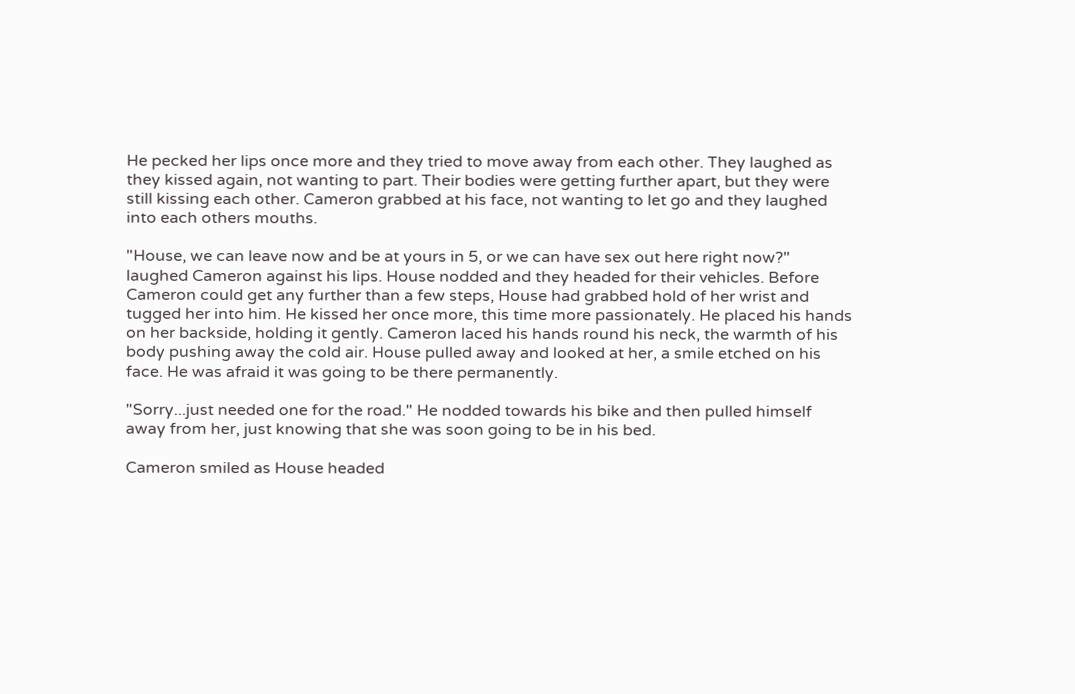He pecked her lips once more and they tried to move away from each other. They laughed as they kissed again, not wanting to part. Their bodies were getting further apart, but they were still kissing each other. Cameron grabbed at his face, not wanting to let go and they laughed into each others mouths.

"House, we can leave now and be at yours in 5, or we can have sex out here right now?" laughed Cameron against his lips. House nodded and they headed for their vehicles. Before Cameron could get any further than a few steps, House had grabbed hold of her wrist and tugged her into him. He kissed her once more, this time more passionately. He placed his hands on her backside, holding it gently. Cameron laced his hands round his neck, the warmth of his body pushing away the cold air. House pulled away and looked at her, a smile etched on his face. He was afraid it was going to be there permanently.

"Sorry...just needed one for the road." He nodded towards his bike and then pulled himself away from her, just knowing that she was soon going to be in his bed.

Cameron smiled as House headed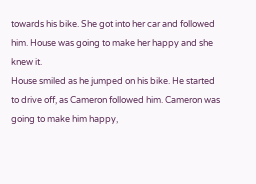towards his bike. She got into her car and followed him. House was going to make her happy and she knew it.
House smiled as he jumped on his bike. He started to drive off, as Cameron followed him. Cameron was going to make him happy,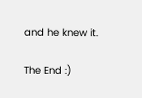and he knew it.

The End :)